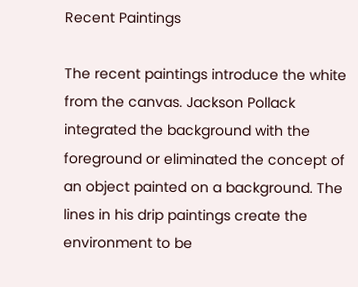Recent Paintings

The recent paintings introduce the white from the canvas. Jackson Pollack integrated the background with the foreground or eliminated the concept of an object painted on a background. The lines in his drip paintings create the environment to be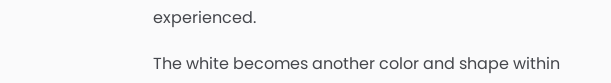experienced.

The white becomes another color and shape within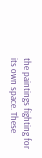the paintings fighting for its own space. These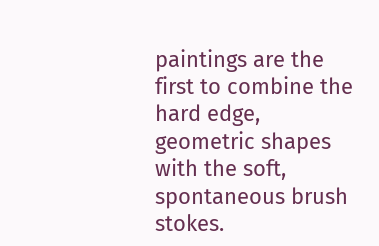paintings are the first to combine the hard edge, geometric shapes with the soft, spontaneous brush stokes.